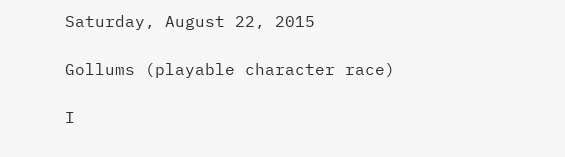Saturday, August 22, 2015

Gollums (playable character race)

I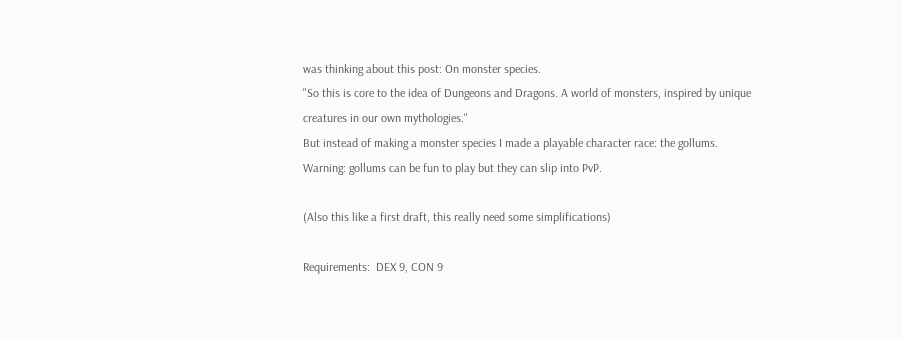was thinking about this post: On monster species.
"So this is core to the idea of Dungeons and Dragons. A world of monsters, inspired by unique creatures in our own mythologies."
But instead of making a monster species I made a playable character race: the gollums.
Warning: gollums can be fun to play but they can slip into PvP.

(Also this like a first draft, this really need some simplifications)

Requirements:  DEX 9, CON 9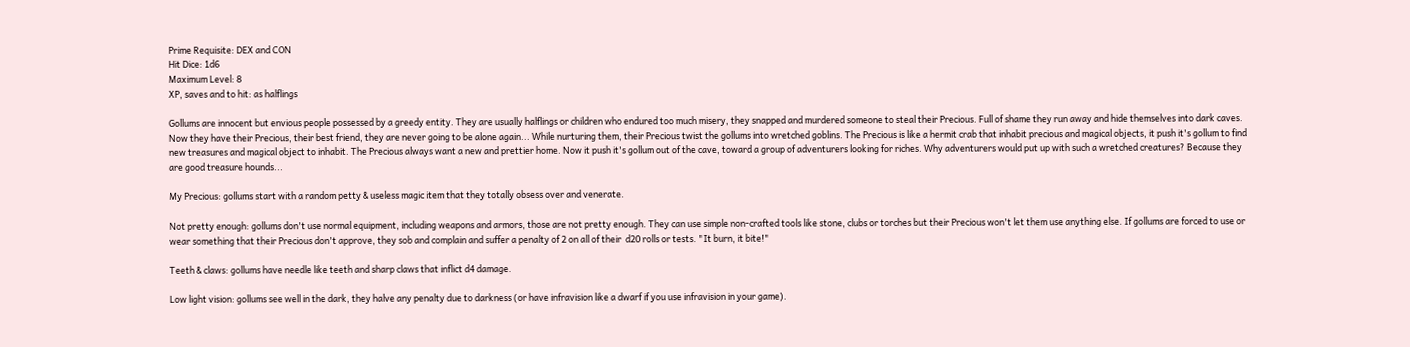Prime Requisite: DEX and CON
Hit Dice: 1d6
Maximum Level: 8
XP, saves and to hit: as halflings

Gollums are innocent but envious people possessed by a greedy entity. They are usually halflings or children who endured too much misery, they snapped and murdered someone to steal their Precious. Full of shame they run away and hide themselves into dark caves. Now they have their Precious, their best friend, they are never going to be alone again... While nurturing them, their Precious twist the gollums into wretched goblins. The Precious is like a hermit crab that inhabit precious and magical objects, it push it's gollum to find new treasures and magical object to inhabit. The Precious always want a new and prettier home. Now it push it's gollum out of the cave, toward a group of adventurers looking for riches. Why adventurers would put up with such a wretched creatures? Because they are good treasure hounds...

My Precious: gollums start with a random petty & useless magic item that they totally obsess over and venerate.

Not pretty enough: gollums don't use normal equipment, including weapons and armors, those are not pretty enough. They can use simple non-crafted tools like stone, clubs or torches but their Precious won't let them use anything else. If gollums are forced to use or wear something that their Precious don't approve, they sob and complain and suffer a penalty of 2 on all of their  d20 rolls or tests. "It burn, it bite!"

Teeth & claws: gollums have needle like teeth and sharp claws that inflict d4 damage.

Low light vision: gollums see well in the dark, they halve any penalty due to darkness (or have infravision like a dwarf if you use infravision in your game).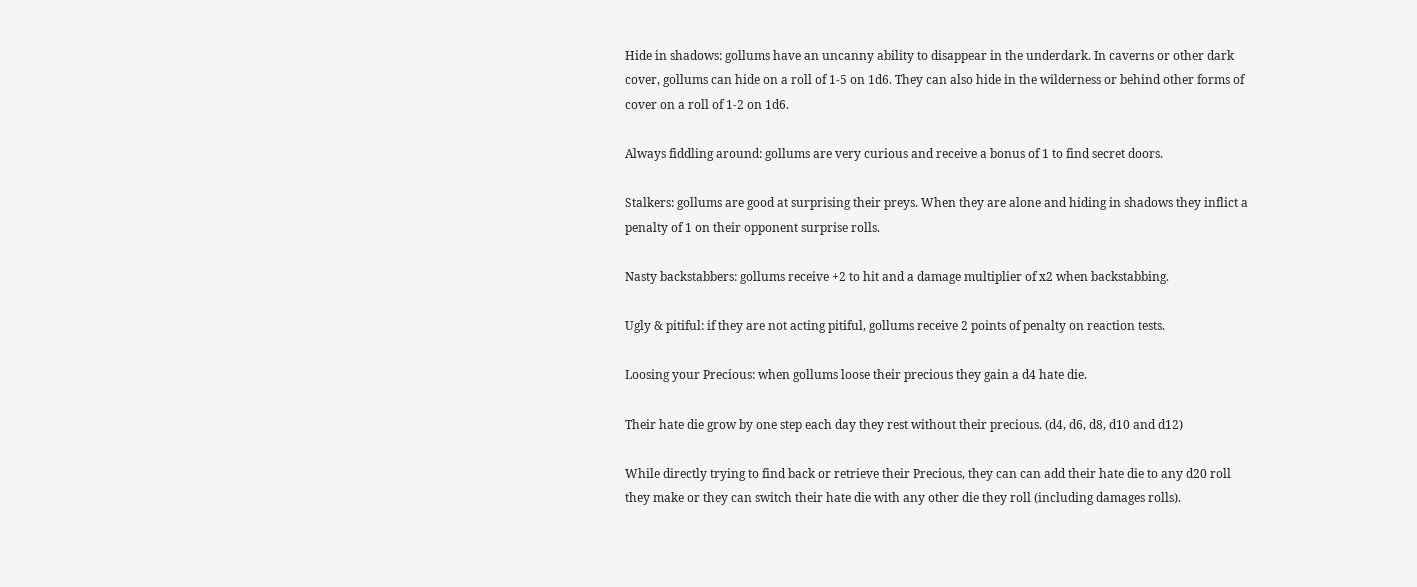Hide in shadows: gollums have an uncanny ability to disappear in the underdark. In caverns or other dark cover, gollums can hide on a roll of 1-5 on 1d6. They can also hide in the wilderness or behind other forms of cover on a roll of 1-2 on 1d6.

Always fiddling around: gollums are very curious and receive a bonus of 1 to find secret doors.

Stalkers: gollums are good at surprising their preys. When they are alone and hiding in shadows they inflict a penalty of 1 on their opponent surprise rolls.

Nasty backstabbers: gollums receive +2 to hit and a damage multiplier of x2 when backstabbing.

Ugly & pitiful: if they are not acting pitiful, gollums receive 2 points of penalty on reaction tests.

Loosing your Precious: when gollums loose their precious they gain a d4 hate die.

Their hate die grow by one step each day they rest without their precious. (d4, d6, d8, d10 and d12)

While directly trying to find back or retrieve their Precious, they can can add their hate die to any d20 roll they make or they can switch their hate die with any other die they roll (including damages rolls).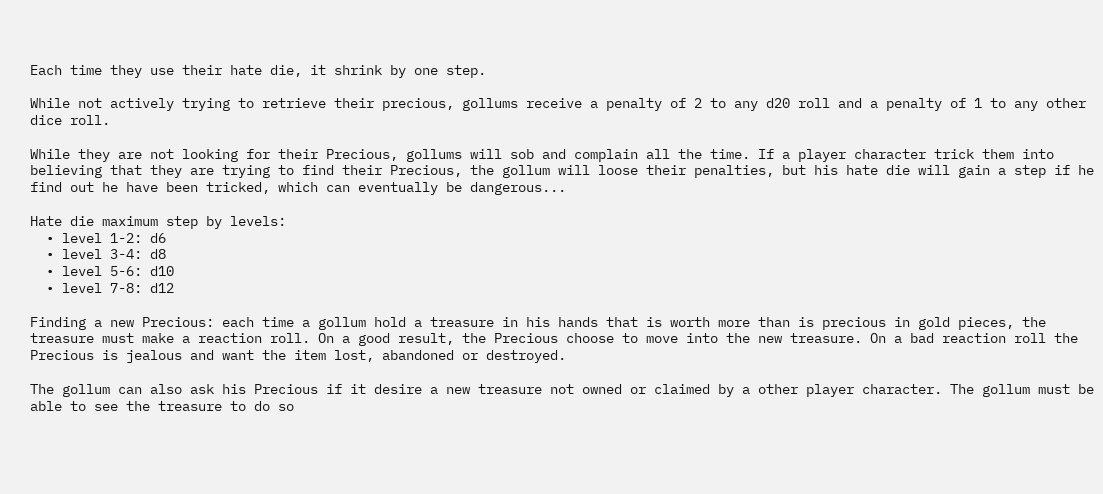Each time they use their hate die, it shrink by one step.

While not actively trying to retrieve their precious, gollums receive a penalty of 2 to any d20 roll and a penalty of 1 to any other dice roll.

While they are not looking for their Precious, gollums will sob and complain all the time. If a player character trick them into believing that they are trying to find their Precious, the gollum will loose their penalties, but his hate die will gain a step if he find out he have been tricked, which can eventually be dangerous...

Hate die maximum step by levels:
  • level 1-2: d6
  • level 3-4: d8
  • level 5-6: d10
  • level 7-8: d12

Finding a new Precious: each time a gollum hold a treasure in his hands that is worth more than is precious in gold pieces, the treasure must make a reaction roll. On a good result, the Precious choose to move into the new treasure. On a bad reaction roll the Precious is jealous and want the item lost, abandoned or destroyed.

The gollum can also ask his Precious if it desire a new treasure not owned or claimed by a other player character. The gollum must be able to see the treasure to do so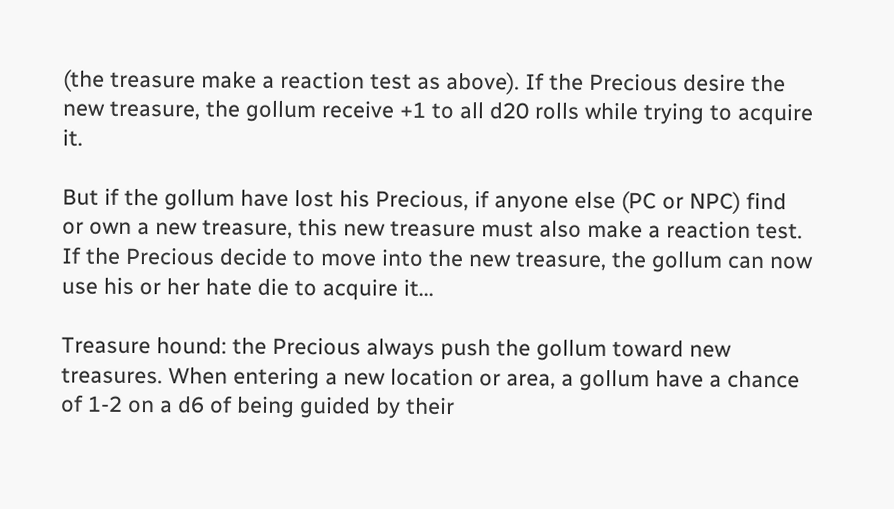(the treasure make a reaction test as above). If the Precious desire the new treasure, the gollum receive +1 to all d20 rolls while trying to acquire it.

But if the gollum have lost his Precious, if anyone else (PC or NPC) find or own a new treasure, this new treasure must also make a reaction test. If the Precious decide to move into the new treasure, the gollum can now use his or her hate die to acquire it...

Treasure hound: the Precious always push the gollum toward new treasures. When entering a new location or area, a gollum have a chance of 1-2 on a d6 of being guided by their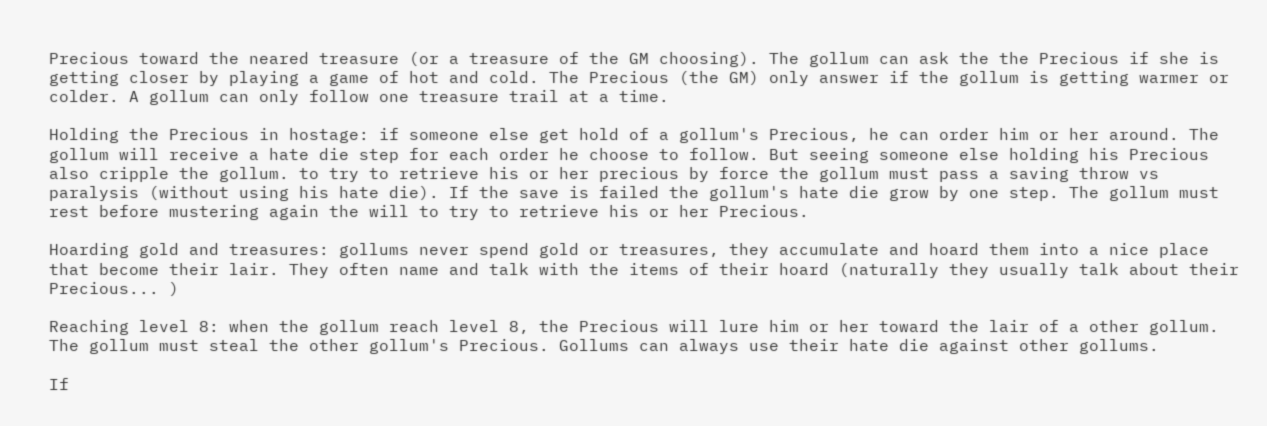Precious toward the neared treasure (or a treasure of the GM choosing). The gollum can ask the the Precious if she is getting closer by playing a game of hot and cold. The Precious (the GM) only answer if the gollum is getting warmer or colder. A gollum can only follow one treasure trail at a time.

Holding the Precious in hostage: if someone else get hold of a gollum's Precious, he can order him or her around. The gollum will receive a hate die step for each order he choose to follow. But seeing someone else holding his Precious also cripple the gollum. to try to retrieve his or her precious by force the gollum must pass a saving throw vs paralysis (without using his hate die). If the save is failed the gollum's hate die grow by one step. The gollum must rest before mustering again the will to try to retrieve his or her Precious.

Hoarding gold and treasures: gollums never spend gold or treasures, they accumulate and hoard them into a nice place that become their lair. They often name and talk with the items of their hoard (naturally they usually talk about their Precious... )

Reaching level 8: when the gollum reach level 8, the Precious will lure him or her toward the lair of a other gollum. The gollum must steal the other gollum's Precious. Gollums can always use their hate die against other gollums.

If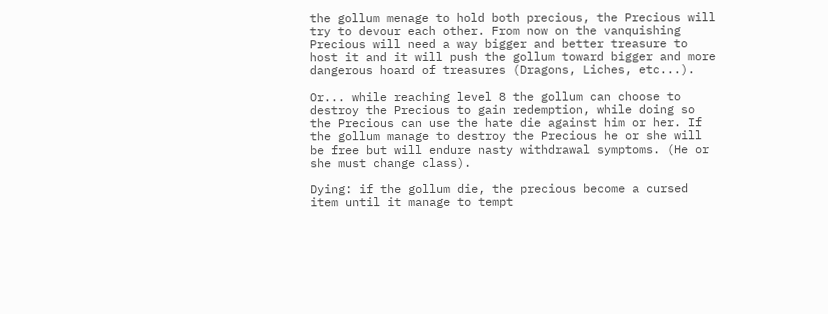the gollum menage to hold both precious, the Precious will try to devour each other. From now on the vanquishing Precious will need a way bigger and better treasure to host it and it will push the gollum toward bigger and more dangerous hoard of treasures (Dragons, Liches, etc...).

Or... while reaching level 8 the gollum can choose to destroy the Precious to gain redemption, while doing so the Precious can use the hate die against him or her. If the gollum manage to destroy the Precious he or she will be free but will endure nasty withdrawal symptoms. (He or she must change class).

Dying: if the gollum die, the precious become a cursed item until it manage to tempt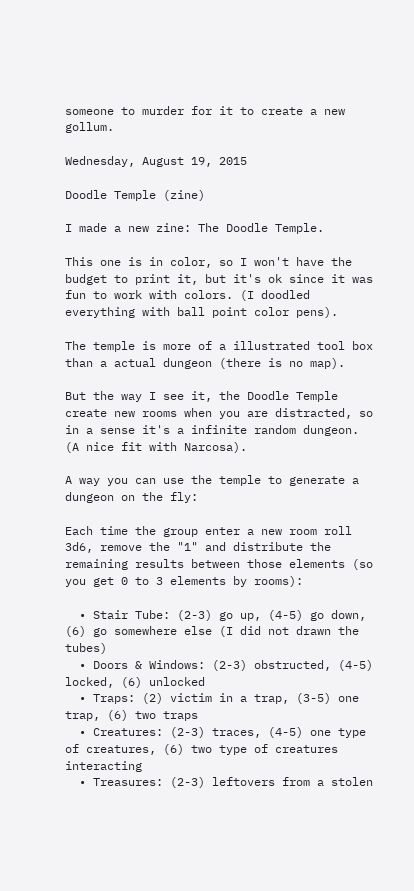someone to murder for it to create a new gollum.

Wednesday, August 19, 2015

Doodle Temple (zine)

I made a new zine: The Doodle Temple.

This one is in color, so I won't have the budget to print it, but it's ok since it was fun to work with colors. (I doodled everything with ball point color pens).

The temple is more of a illustrated tool box than a actual dungeon (there is no map).

But the way I see it, the Doodle Temple create new rooms when you are distracted, so in a sense it's a infinite random dungeon. (A nice fit with Narcosa).

A way you can use the temple to generate a dungeon on the fly:

Each time the group enter a new room roll 3d6, remove the "1" and distribute the remaining results between those elements (so you get 0 to 3 elements by rooms):

  • Stair Tube: (2-3) go up, (4-5) go down, (6) go somewhere else (I did not drawn the tubes)
  • Doors & Windows: (2-3) obstructed, (4-5) locked, (6) unlocked
  • Traps: (2) victim in a trap, (3-5) one trap, (6) two traps
  • Creatures: (2-3) traces, (4-5) one type of creatures, (6) two type of creatures interacting
  • Treasures: (2-3) leftovers from a stolen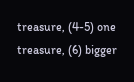treasure, (4-5) one treasure, (6) bigger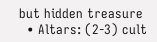but hidden treasure
  • Altars: (2-3) cult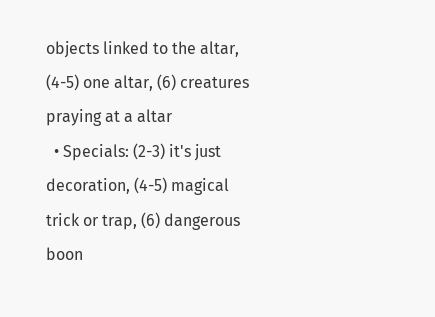objects linked to the altar, (4-5) one altar, (6) creatures praying at a altar
  • Specials: (2-3) it's just decoration, (4-5) magical trick or trap, (6) dangerous boon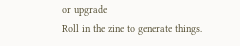or upgrade
Roll in the zine to generate things.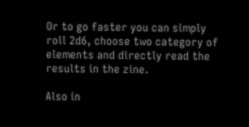Or to go faster you can simply roll 2d6, choose two category of elements and directly read the results in the zine.

Also in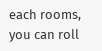each rooms, you can roll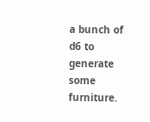a bunch of d6 to generate some furniture.